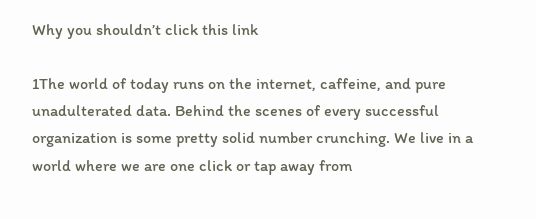Why you shouldn’t click this link

1The world of today runs on the internet, caffeine, and pure unadulterated data. Behind the scenes of every successful organization is some pretty solid number crunching. We live in a world where we are one click or tap away from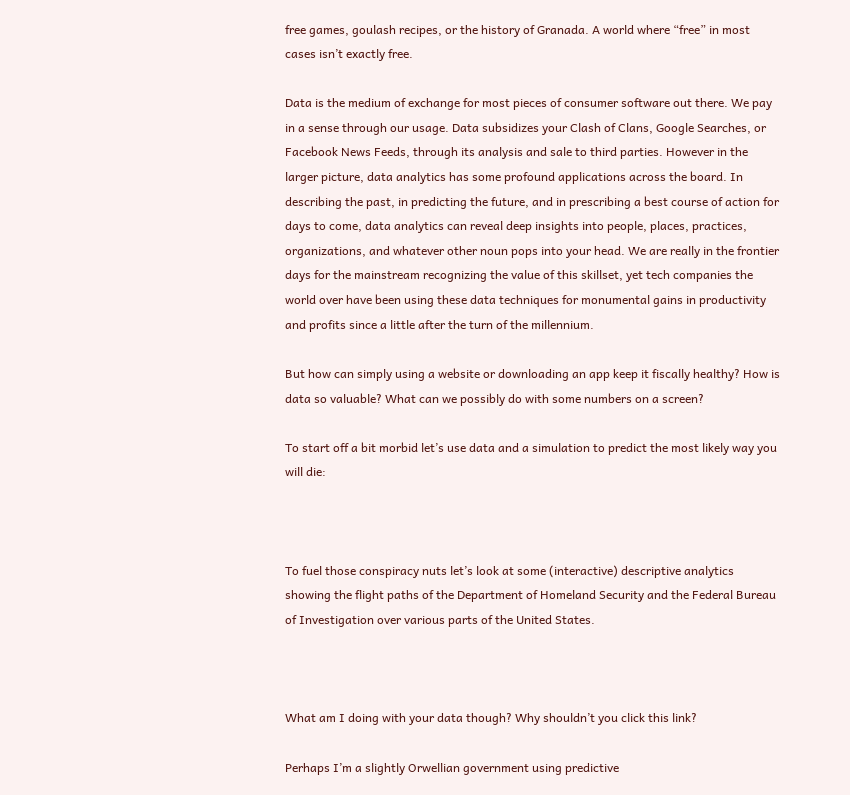free games, goulash recipes, or the history of Granada. A world where “free” in most cases isn’t exactly free.

Data is the medium of exchange for most pieces of consumer software out there. We pay in a sense through our usage. Data subsidizes your Clash of Clans, Google Searches, or Facebook News Feeds, through its analysis and sale to third parties. However in the larger picture, data analytics has some profound applications across the board. In describing the past, in predicting the future, and in prescribing a best course of action for days to come, data analytics can reveal deep insights into people, places, practices, organizations, and whatever other noun pops into your head. We are really in the frontier days for the mainstream recognizing the value of this skillset, yet tech companies the world over have been using these data techniques for monumental gains in productivity and profits since a little after the turn of the millennium.

But how can simply using a website or downloading an app keep it fiscally healthy? How is data so valuable? What can we possibly do with some numbers on a screen?

To start off a bit morbid let’s use data and a simulation to predict the most likely way you will die:



To fuel those conspiracy nuts let’s look at some (interactive) descriptive analytics showing the flight paths of the Department of Homeland Security and the Federal Bureau of Investigation over various parts of the United States.



What am I doing with your data though? Why shouldn’t you click this link?

Perhaps I’m a slightly Orwellian government using predictive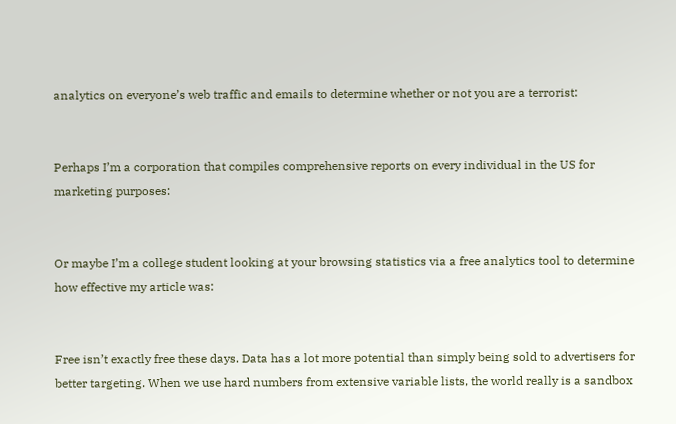analytics on everyone’s web traffic and emails to determine whether or not you are a terrorist:


Perhaps I’m a corporation that compiles comprehensive reports on every individual in the US for marketing purposes:


Or maybe I’m a college student looking at your browsing statistics via a free analytics tool to determine how effective my article was:


Free isn’t exactly free these days. Data has a lot more potential than simply being sold to advertisers for better targeting. When we use hard numbers from extensive variable lists, the world really is a sandbox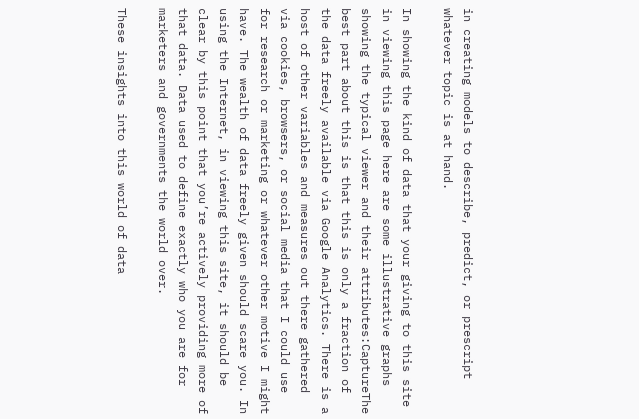in creating models to describe, predict, or prescript whatever topic is at hand.

In showing the kind of data that your giving to this site in viewing this page here are some illustrative graphs showing the typical viewer and their attributes:CaptureThe best part about this is that this is only a fraction of the data freely available via Google Analytics. There is a host of other variables and measures out there gathered via cookies, browsers, or social media that I could use for research or marketing or whatever other motive I might have. The wealth of data freely given should scare you. In using the Internet, in viewing this site, it should be clear by this point that you’re actively providing more of that data. Data used to define exactly who you are for marketers and governments the world over.

These insights into this world of data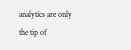analytics are only the tip of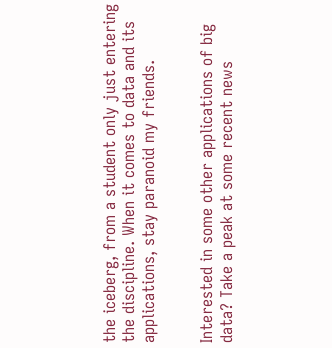the iceberg, from a student only just entering the discipline. When it comes to data and its applications, stay paranoid my friends.


Interested in some other applications of big data? Take a peak at some recent news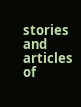stories and articles of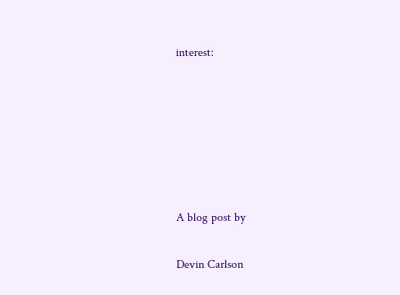interest:






A blog post by

Devin Carlson